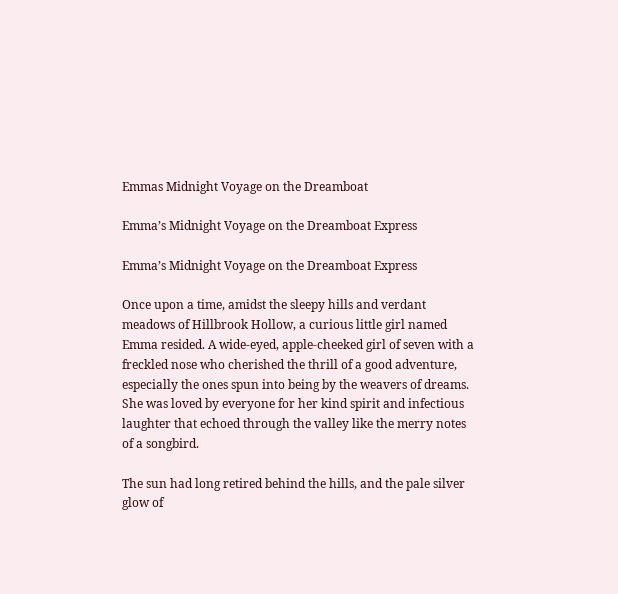Emmas Midnight Voyage on the Dreamboat

Emma’s Midnight Voyage on the Dreamboat Express

Emma’s Midnight Voyage on the Dreamboat Express

Once upon a time, amidst the sleepy hills and verdant meadows of Hillbrook Hollow, a curious little girl named Emma resided. A wide-eyed, apple-cheeked girl of seven with a freckled nose who cherished the thrill of a good adventure, especially the ones spun into being by the weavers of dreams. She was loved by everyone for her kind spirit and infectious laughter that echoed through the valley like the merry notes of a songbird.

The sun had long retired behind the hills, and the pale silver glow of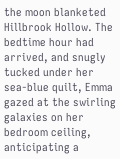the moon blanketed Hillbrook Hollow. The bedtime hour had arrived, and snugly tucked under her sea-blue quilt, Emma gazed at the swirling galaxies on her bedroom ceiling, anticipating a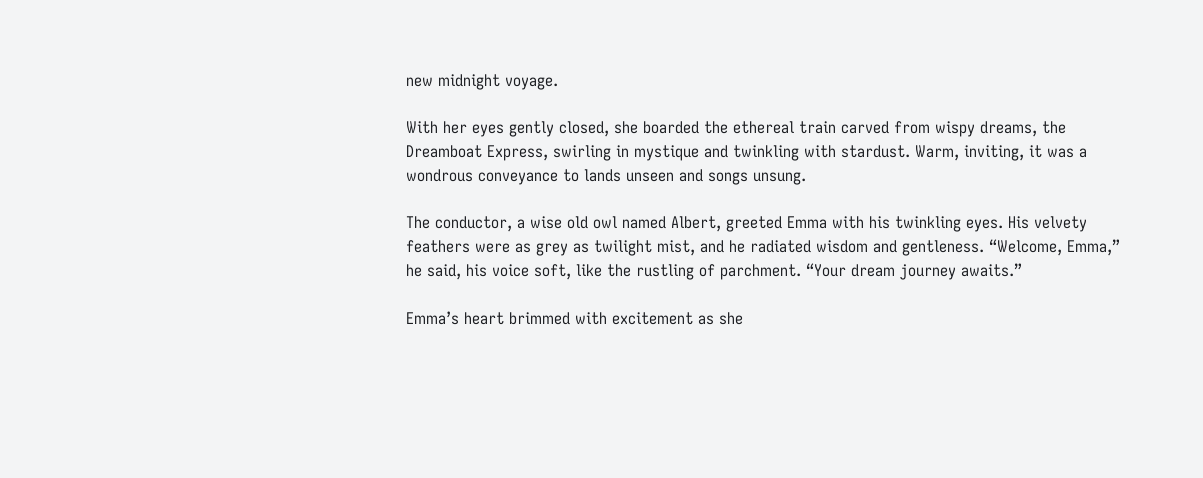new midnight voyage.

With her eyes gently closed, she boarded the ethereal train carved from wispy dreams, the Dreamboat Express, swirling in mystique and twinkling with stardust. Warm, inviting, it was a wondrous conveyance to lands unseen and songs unsung.

The conductor, a wise old owl named Albert, greeted Emma with his twinkling eyes. His velvety feathers were as grey as twilight mist, and he radiated wisdom and gentleness. “Welcome, Emma,” he said, his voice soft, like the rustling of parchment. “Your dream journey awaits.”

Emma’s heart brimmed with excitement as she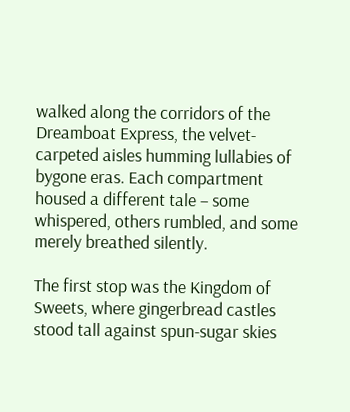walked along the corridors of the Dreamboat Express, the velvet-carpeted aisles humming lullabies of bygone eras. Each compartment housed a different tale – some whispered, others rumbled, and some merely breathed silently.

The first stop was the Kingdom of Sweets, where gingerbread castles stood tall against spun-sugar skies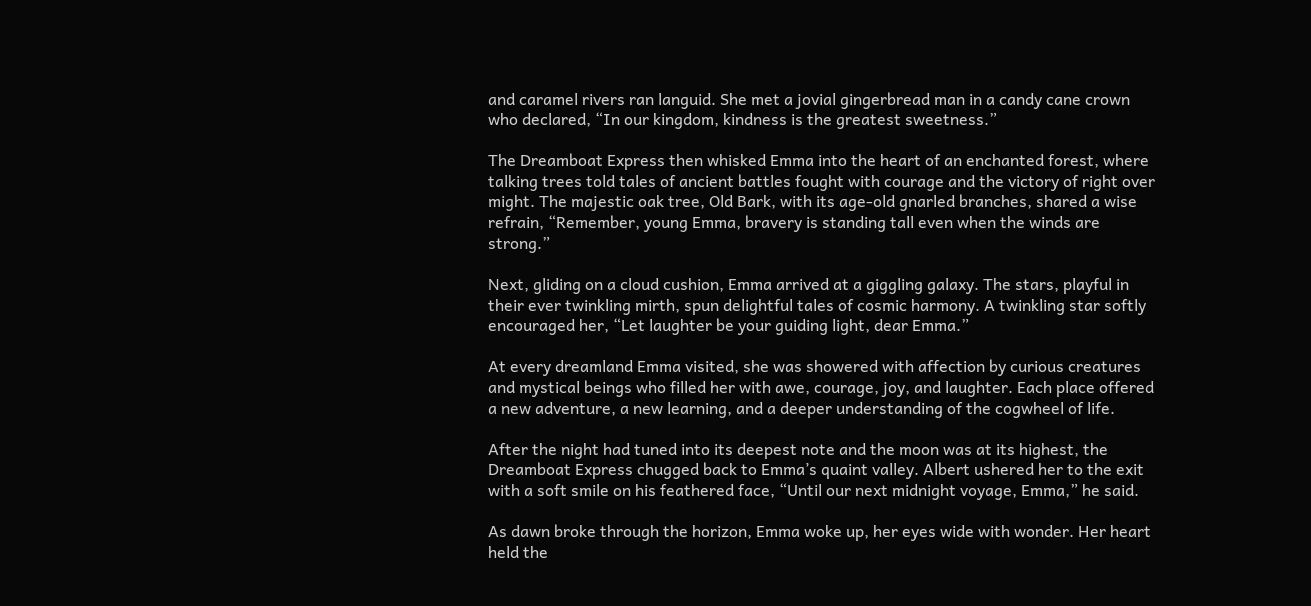and caramel rivers ran languid. She met a jovial gingerbread man in a candy cane crown who declared, “In our kingdom, kindness is the greatest sweetness.”

The Dreamboat Express then whisked Emma into the heart of an enchanted forest, where talking trees told tales of ancient battles fought with courage and the victory of right over might. The majestic oak tree, Old Bark, with its age-old gnarled branches, shared a wise refrain, “Remember, young Emma, bravery is standing tall even when the winds are strong.”

Next, gliding on a cloud cushion, Emma arrived at a giggling galaxy. The stars, playful in their ever twinkling mirth, spun delightful tales of cosmic harmony. A twinkling star softly encouraged her, “Let laughter be your guiding light, dear Emma.”

At every dreamland Emma visited, she was showered with affection by curious creatures and mystical beings who filled her with awe, courage, joy, and laughter. Each place offered a new adventure, a new learning, and a deeper understanding of the cogwheel of life.

After the night had tuned into its deepest note and the moon was at its highest, the Dreamboat Express chugged back to Emma’s quaint valley. Albert ushered her to the exit with a soft smile on his feathered face, “Until our next midnight voyage, Emma,” he said.

As dawn broke through the horizon, Emma woke up, her eyes wide with wonder. Her heart held the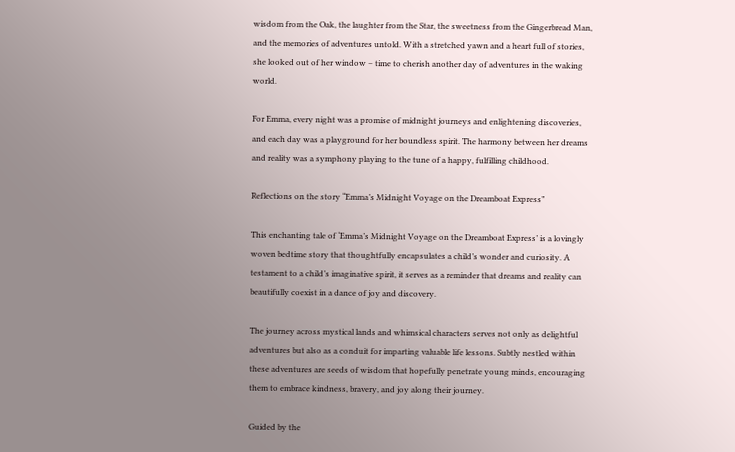wisdom from the Oak, the laughter from the Star, the sweetness from the Gingerbread Man, and the memories of adventures untold. With a stretched yawn and a heart full of stories, she looked out of her window – time to cherish another day of adventures in the waking world.

For Emma, every night was a promise of midnight journeys and enlightening discoveries, and each day was a playground for her boundless spirit. The harmony between her dreams and reality was a symphony playing to the tune of a happy, fulfilling childhood.

Reflections on the story “Emma’s Midnight Voyage on the Dreamboat Express”

This enchanting tale of ‘Emma’s Midnight Voyage on the Dreamboat Express’ is a lovingly woven bedtime story that thoughtfully encapsulates a child’s wonder and curiosity. A testament to a child’s imaginative spirit, it serves as a reminder that dreams and reality can beautifully coexist in a dance of joy and discovery.

The journey across mystical lands and whimsical characters serves not only as delightful adventures but also as a conduit for imparting valuable life lessons. Subtly nestled within these adventures are seeds of wisdom that hopefully penetrate young minds, encouraging them to embrace kindness, bravery, and joy along their journey.

Guided by the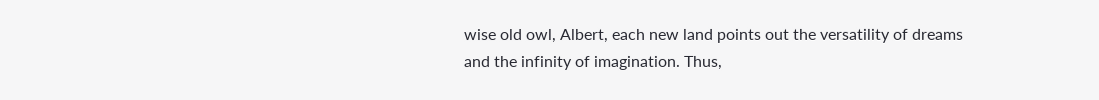wise old owl, Albert, each new land points out the versatility of dreams and the infinity of imagination. Thus,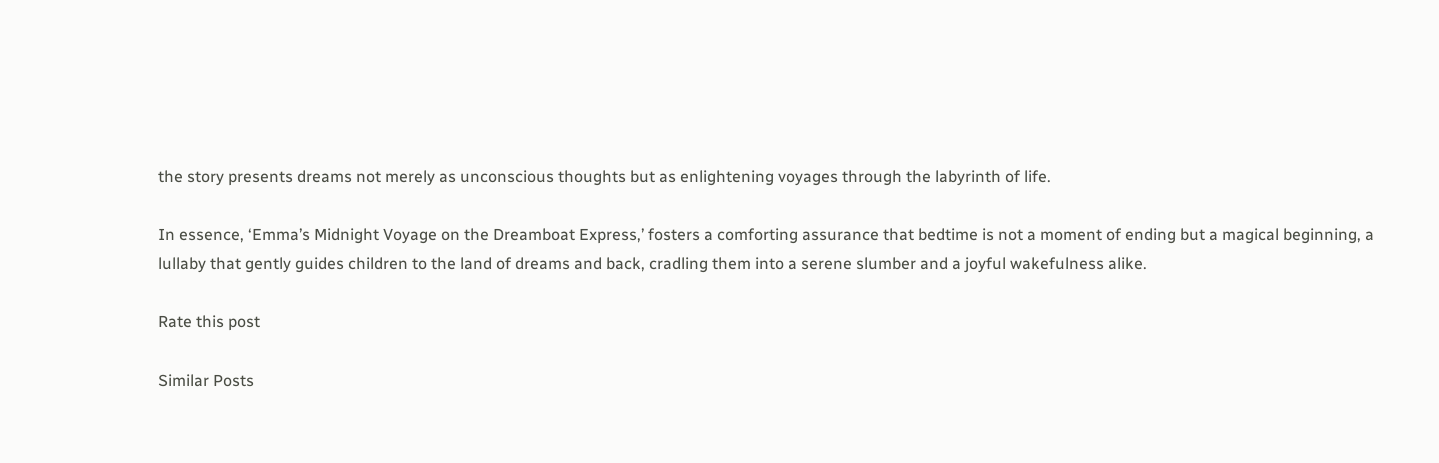the story presents dreams not merely as unconscious thoughts but as enlightening voyages through the labyrinth of life.

In essence, ‘Emma’s Midnight Voyage on the Dreamboat Express,’ fosters a comforting assurance that bedtime is not a moment of ending but a magical beginning, a lullaby that gently guides children to the land of dreams and back, cradling them into a serene slumber and a joyful wakefulness alike.

Rate this post

Similar Posts